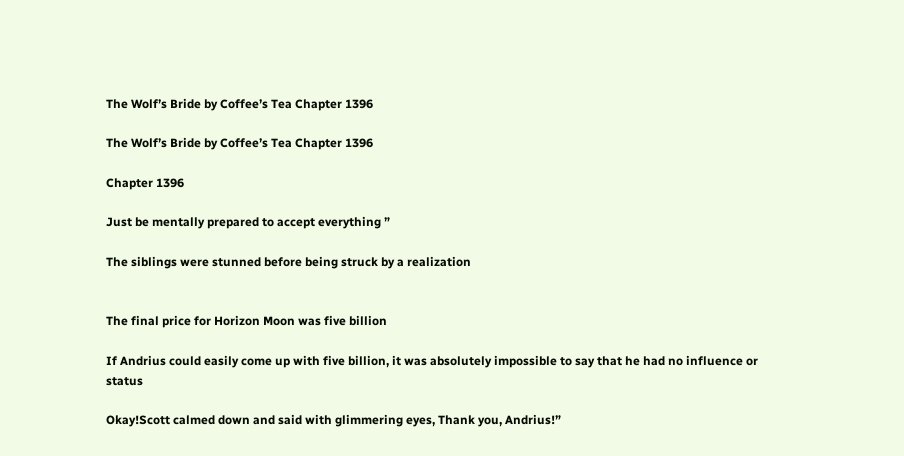The Wolf’s Bride by Coffee’s Tea Chapter 1396

The Wolf’s Bride by Coffee’s Tea Chapter 1396

Chapter 1396

Just be mentally prepared to accept everything ”

The siblings were stunned before being struck by a realization


The final price for Horizon Moon was five billion

If Andrius could easily come up with five billion, it was absolutely impossible to say that he had no influence or status

Okay!Scott calmed down and said with glimmering eyes, Thank you, Andrius!”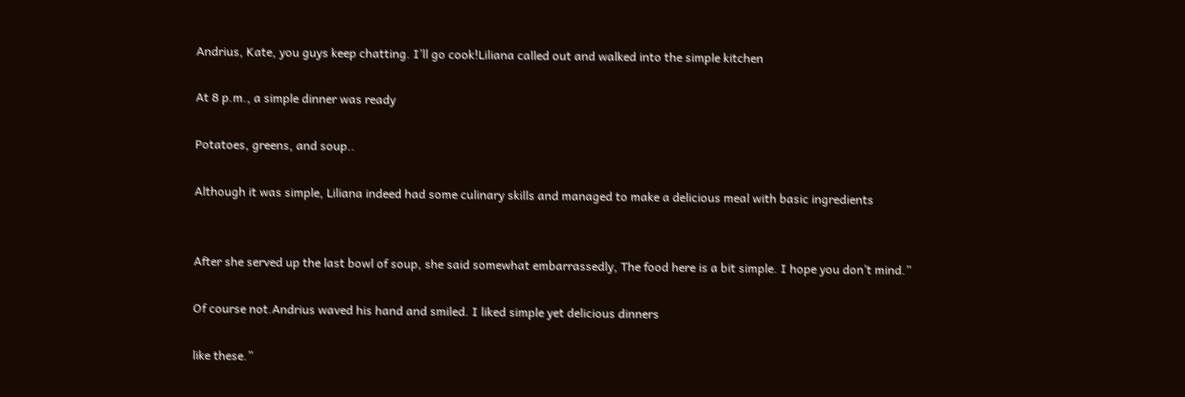Andrius, Kate, you guys keep chatting. I’ll go cook!Liliana called out and walked into the simple kitchen

At 8 p.m., a simple dinner was ready

Potatoes, greens, and soup..

Although it was simple, Liliana indeed had some culinary skills and managed to make a delicious meal with basic ingredients


After she served up the last bowl of soup, she said somewhat embarrassedly, The food here is a bit simple. I hope you don’t mind.”

Of course not.Andrius waved his hand and smiled. I liked simple yet delicious dinners

like these.”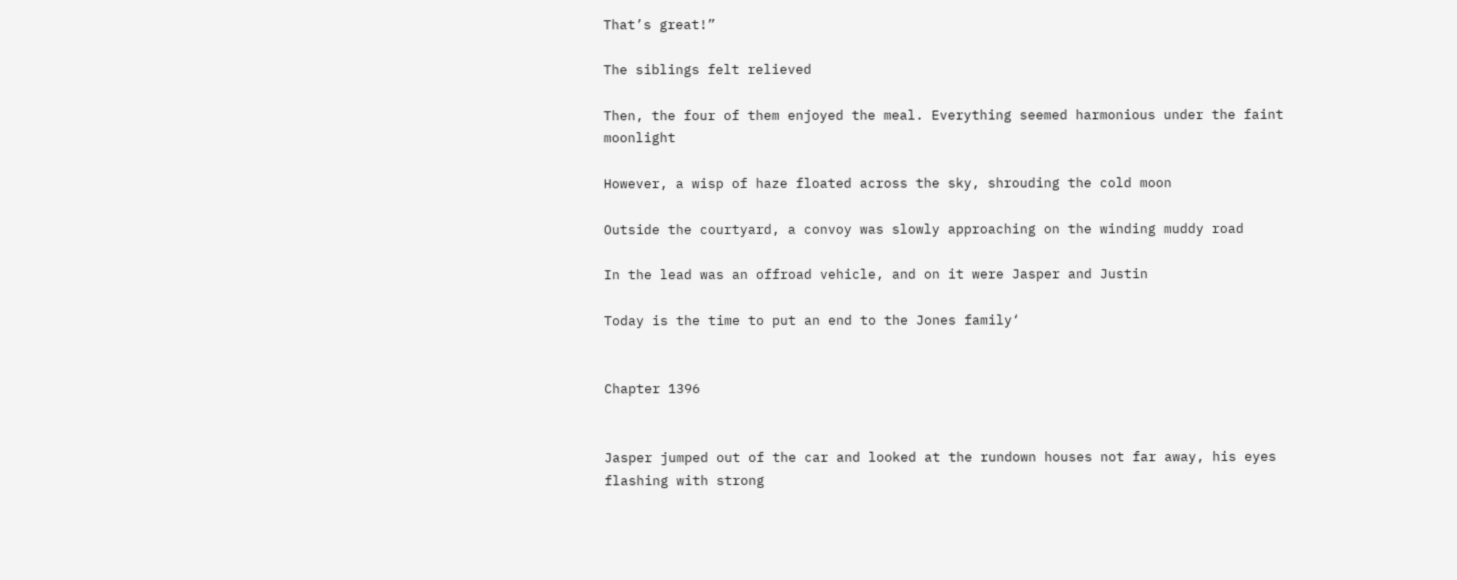That’s great!”

The siblings felt relieved

Then, the four of them enjoyed the meal. Everything seemed harmonious under the faint moonlight

However, a wisp of haze floated across the sky, shrouding the cold moon

Outside the courtyard, a convoy was slowly approaching on the winding muddy road

In the lead was an offroad vehicle, and on it were Jasper and Justin

Today is the time to put an end to the Jones family‘


Chapter 1396


Jasper jumped out of the car and looked at the rundown houses not far away, his eyes flashing with strong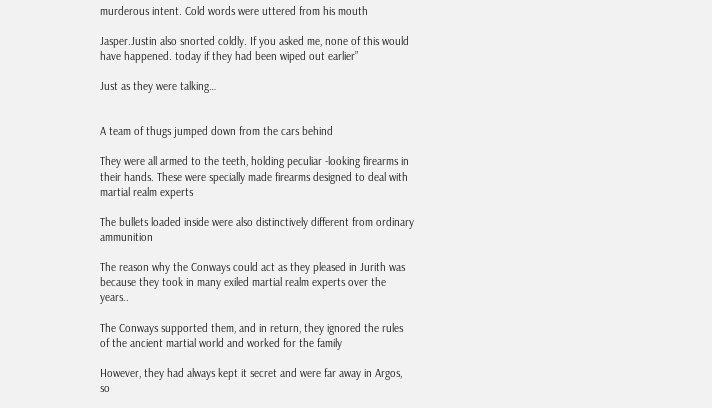murderous intent. Cold words were uttered from his mouth

Jasper.Justin also snorted coldly. If you asked me, none of this would have happened. today if they had been wiped out earlier”

Just as they were talking…


A team of thugs jumped down from the cars behind

They were all armed to the teeth, holding peculiar -looking firearms in their hands. These were specially made firearms designed to deal with martial realm experts

The bullets loaded inside were also distinctively different from ordinary ammunition

The reason why the Conways could act as they pleased in Jurith was because they took in many exiled martial realm experts over the years..

The Conways supported them, and in return, they ignored the rules of the ancient martial world and worked for the family

However, they had always kept it secret and were far away in Argos, so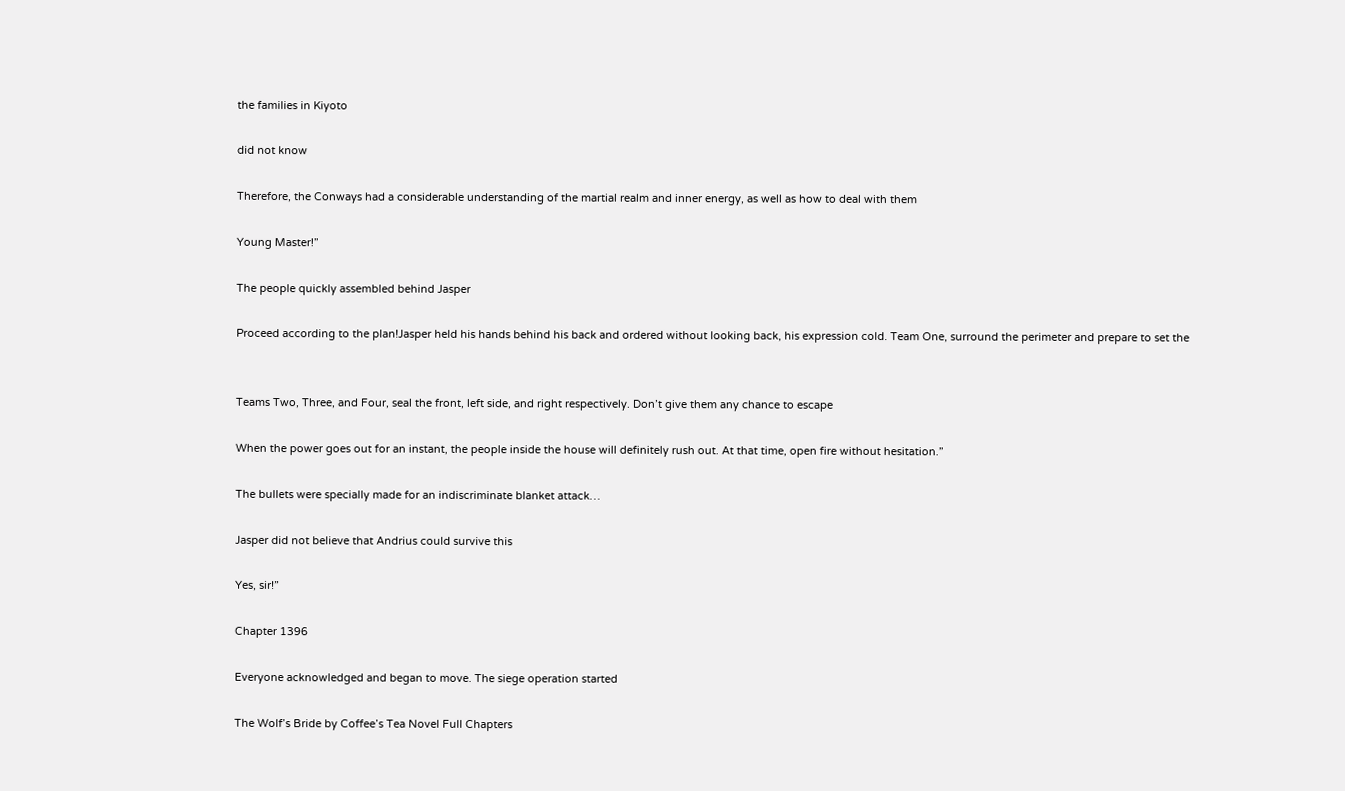the families in Kiyoto

did not know

Therefore, the Conways had a considerable understanding of the martial realm and inner energy, as well as how to deal with them

Young Master!”

The people quickly assembled behind Jasper

Proceed according to the plan!Jasper held his hands behind his back and ordered without looking back, his expression cold. Team One, surround the perimeter and prepare to set the


Teams Two, Three, and Four, seal the front, left side, and right respectively. Don’t give them any chance to escape

When the power goes out for an instant, the people inside the house will definitely rush out. At that time, open fire without hesitation.”

The bullets were specially made for an indiscriminate blanket attack…

Jasper did not believe that Andrius could survive this

Yes, sir!”

Chapter 1396

Everyone acknowledged and began to move. The siege operation started

The Wolf’s Bride by Coffee’s Tea Novel Full Chapters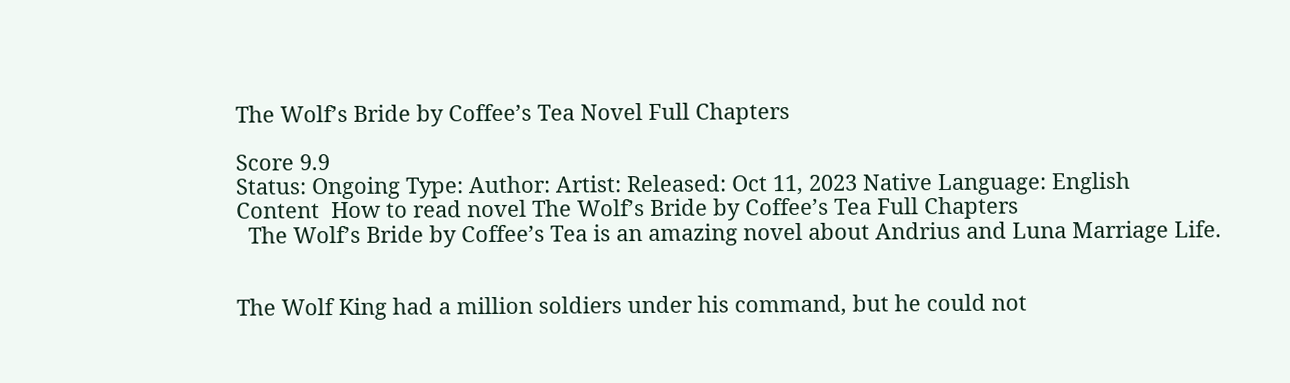The Wolf’s Bride by Coffee’s Tea Novel Full Chapters

Score 9.9
Status: Ongoing Type: Author: Artist: Released: Oct 11, 2023 Native Language: English
Content  How to read novel The Wolf’s Bride by Coffee’s Tea Full Chapters
  The Wolf’s Bride by Coffee’s Tea is an amazing novel about Andrius and Luna Marriage Life.


The Wolf King had a million soldiers under his command, but he could not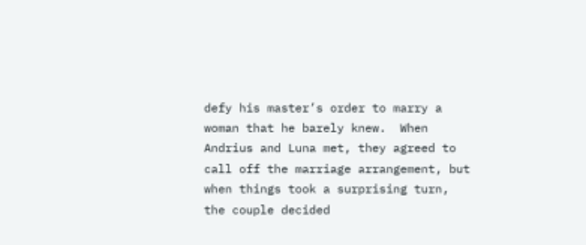defy his master’s order to marry a woman that he barely knew.  When Andrius and Luna met, they agreed to call off the marriage arrangement, but when things took a surprising turn, the couple decided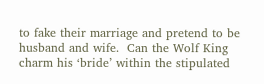to fake their marriage and pretend to be husband and wife.  Can the Wolf King charm his ‘bride’ within the stipulated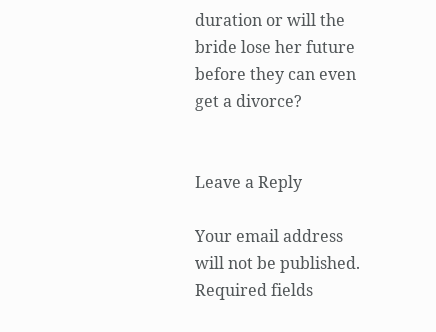duration or will the bride lose her future before they can even get a divorce?


Leave a Reply

Your email address will not be published. Required fields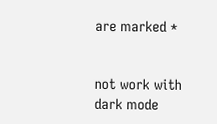are marked *


not work with dark mode